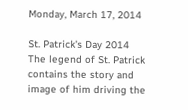Monday, March 17, 2014

St. Patrick's Day 2014
The legend of St. Patrick contains the story and image of him driving the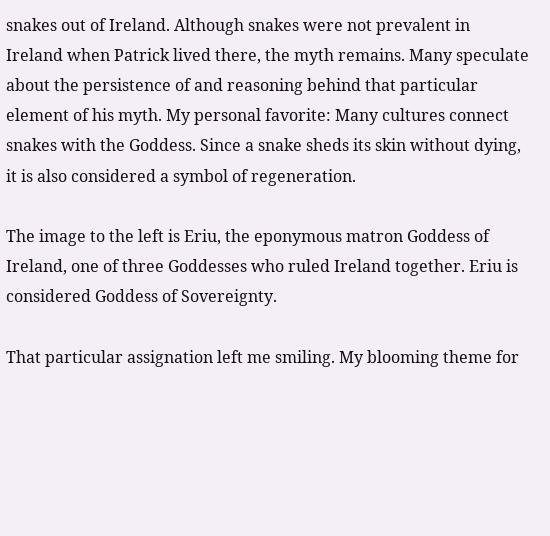snakes out of Ireland. Although snakes were not prevalent in Ireland when Patrick lived there, the myth remains. Many speculate about the persistence of and reasoning behind that particular element of his myth. My personal favorite: Many cultures connect snakes with the Goddess. Since a snake sheds its skin without dying, it is also considered a symbol of regeneration.

The image to the left is Eriu, the eponymous matron Goddess of Ireland, one of three Goddesses who ruled Ireland together. Eriu is considered Goddess of Sovereignty.

That particular assignation left me smiling. My blooming theme for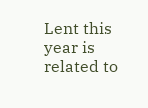Lent this year is related to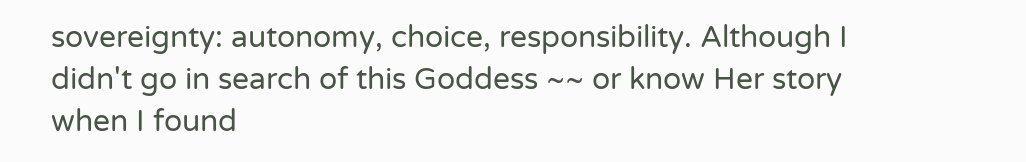sovereignty: autonomy, choice, responsibility. Although I didn't go in search of this Goddess ~~ or know Her story when I found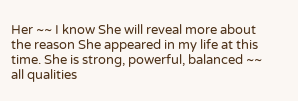Her ~~ I know She will reveal more about the reason She appeared in my life at this time. She is strong, powerful, balanced ~~ all qualities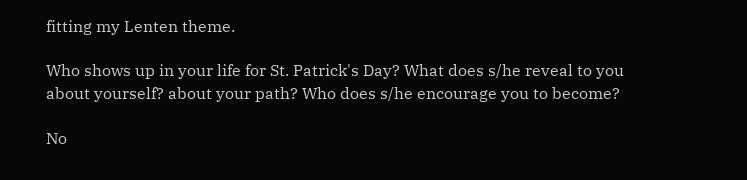fitting my Lenten theme.

Who shows up in your life for St. Patrick's Day? What does s/he reveal to you about yourself? about your path? Who does s/he encourage you to become?

No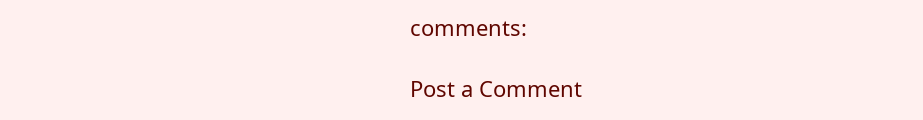comments:

Post a Comment